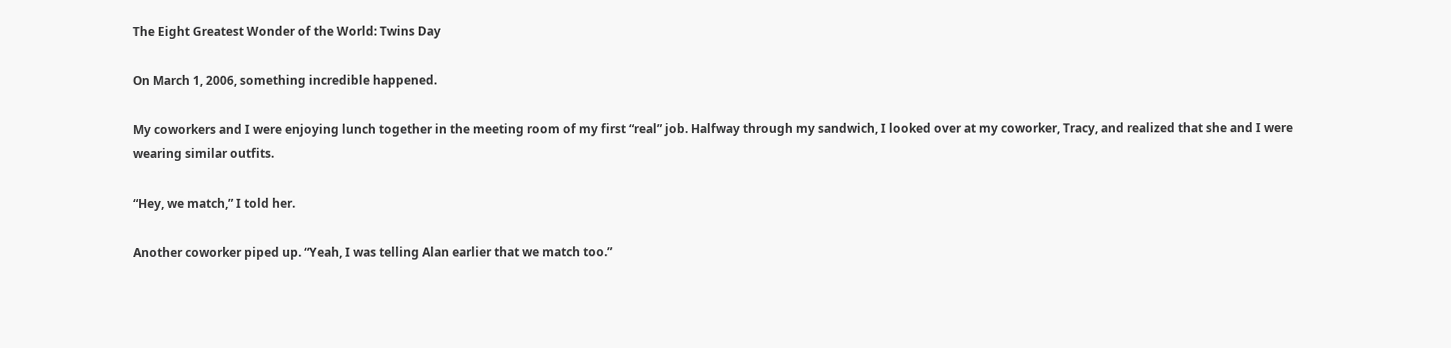The Eight Greatest Wonder of the World: Twins Day

On March 1, 2006, something incredible happened.

My coworkers and I were enjoying lunch together in the meeting room of my first “real” job. Halfway through my sandwich, I looked over at my coworker, Tracy, and realized that she and I were wearing similar outfits.

“Hey, we match,” I told her.

Another coworker piped up. “Yeah, I was telling Alan earlier that we match too.”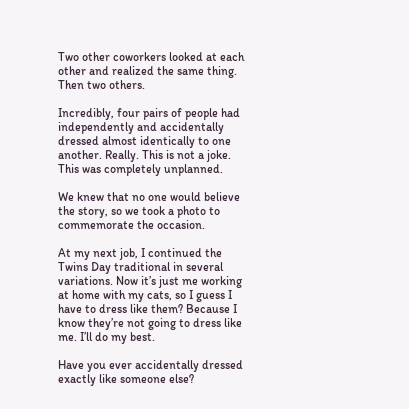Two other coworkers looked at each other and realized the same thing. Then two others.

Incredibly, four pairs of people had independently and accidentally dressed almost identically to one another. Really. This is not a joke. This was completely unplanned.

We knew that no one would believe the story, so we took a photo to commemorate the occasion.

At my next job, I continued the Twins Day traditional in several variations. Now it’s just me working at home with my cats, so I guess I have to dress like them? Because I know they’re not going to dress like me. I’ll do my best.

Have you ever accidentally dressed exactly like someone else?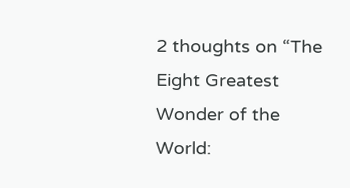2 thoughts on “The Eight Greatest Wonder of the World: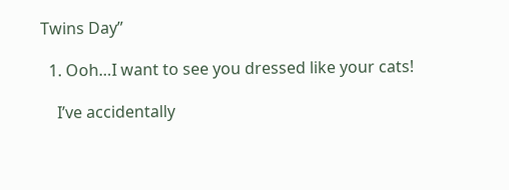Twins Day”

  1. Ooh…I want to see you dressed like your cats!

    I’ve accidentally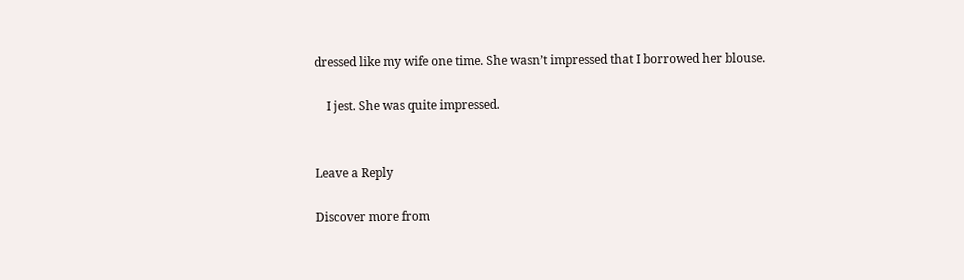dressed like my wife one time. She wasn’t impressed that I borrowed her blouse.

    I jest. She was quite impressed.


Leave a Reply

Discover more from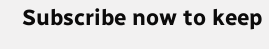Subscribe now to keep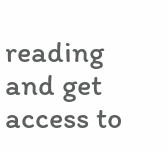reading and get access to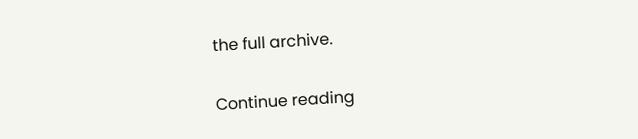the full archive.

Continue reading